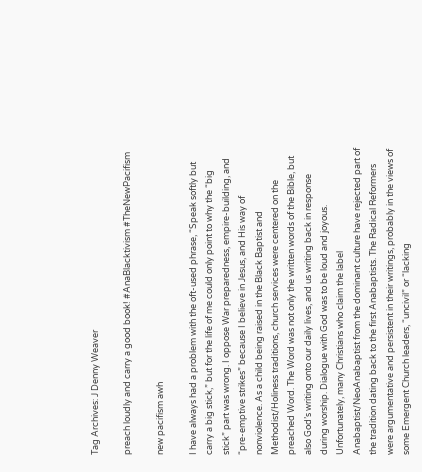Tag Archives: J Denny Weaver

preach loudly and carry a good book! #AnaBlacktivism #TheNewPacifism

new pacifism awh

I have always had a problem with the oft-used phrase, “Speak softly but carry a big stick,” but for the life of me could only point to why the “big stick” part was wrong. I oppose War preparedness, empire-building, and “pre-emptive strikes” because I believe in Jesus, and His way of nonviolence. As a child being raised in the Black Baptist and Methodist/Holiness traditions, church services were centered on the preached Word. The Word was not only the written words of the Bible, but also God’s writing onto our daily lives, and us writing back in response during worship. Dialogue with God was to be loud and joyous. Unfortunately, many Christians who claim the label Anabaptist/NeoAnabaptist from the dominant culture have rejected part of the tradition dating back to the first Anabaptists. The Radical Reformers were argumentative and persistent in their writings, probably in the views of some Emergent Church leaders, “uncivil” or “lacking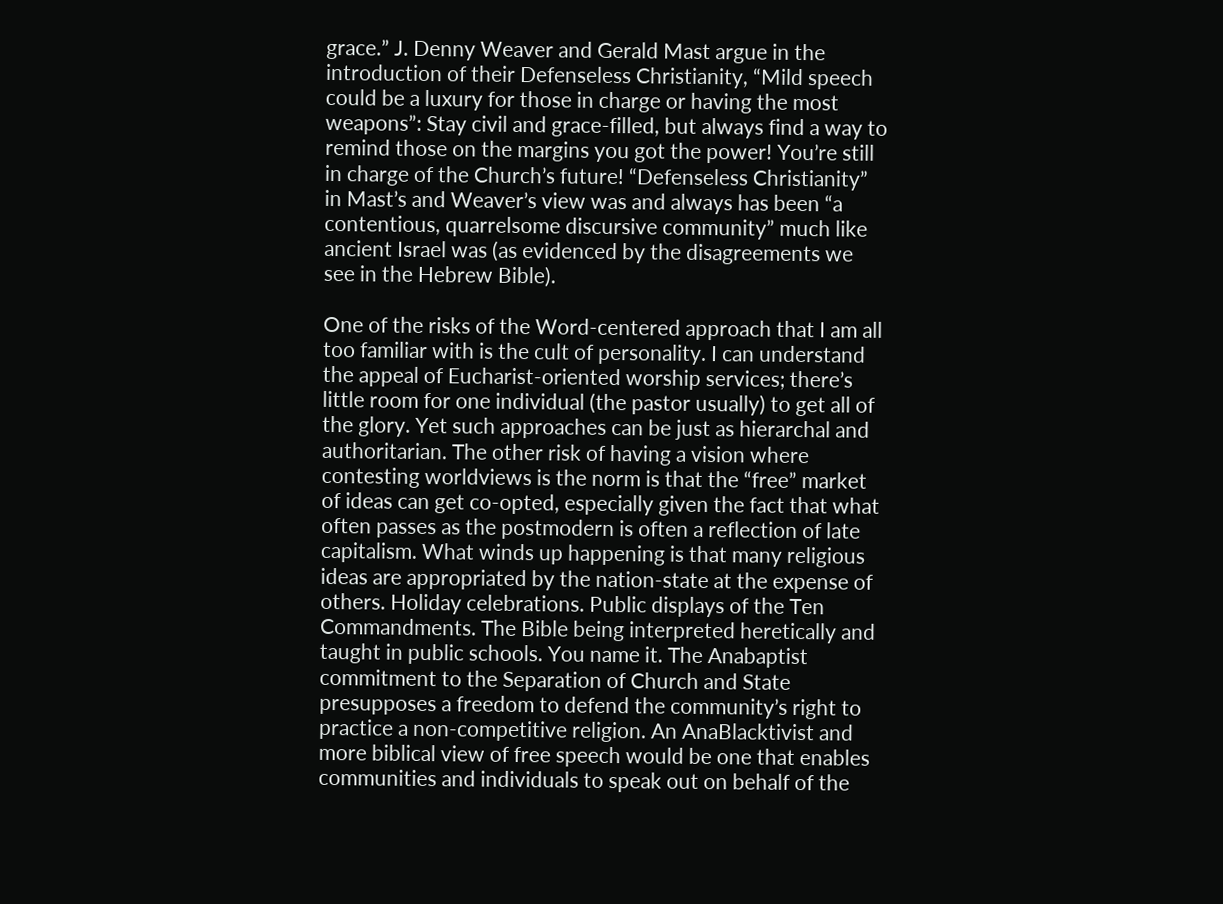grace.” J. Denny Weaver and Gerald Mast argue in the introduction of their Defenseless Christianity, “Mild speech could be a luxury for those in charge or having the most weapons”: Stay civil and grace-filled, but always find a way to remind those on the margins you got the power! You’re still in charge of the Church’s future! “Defenseless Christianity” in Mast’s and Weaver’s view was and always has been “a contentious, quarrelsome discursive community” much like ancient Israel was (as evidenced by the disagreements we see in the Hebrew Bible).

One of the risks of the Word-centered approach that I am all too familiar with is the cult of personality. I can understand the appeal of Eucharist-oriented worship services; there’s little room for one individual (the pastor usually) to get all of the glory. Yet such approaches can be just as hierarchal and authoritarian. The other risk of having a vision where contesting worldviews is the norm is that the “free” market of ideas can get co-opted, especially given the fact that what often passes as the postmodern is often a reflection of late capitalism. What winds up happening is that many religious ideas are appropriated by the nation-state at the expense of others. Holiday celebrations. Public displays of the Ten Commandments. The Bible being interpreted heretically and taught in public schools. You name it. The Anabaptist commitment to the Separation of Church and State presupposes a freedom to defend the community’s right to practice a non-competitive religion. An AnaBlacktivist and more biblical view of free speech would be one that enables communities and individuals to speak out on behalf of the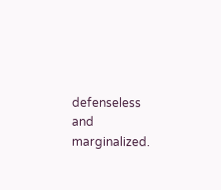defenseless and marginalized.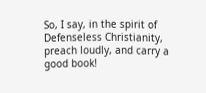So, I say, in the spirit of Defenseless Christianity, preach loudly, and carry a good book!